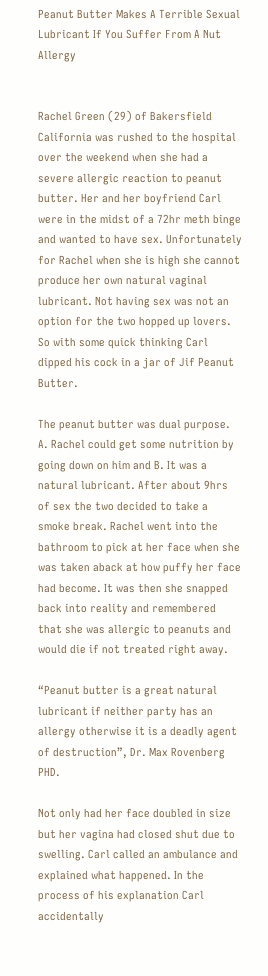Peanut Butter Makes A Terrible Sexual Lubricant If You Suffer From A Nut Allergy


Rachel Green (29) of Bakersfield California was rushed to the hospital over the weekend when she had a severe allergic reaction to peanut butter. Her and her boyfriend Carl were in the midst of a 72hr meth binge and wanted to have sex. Unfortunately for Rachel when she is high she cannot produce her own natural vaginal lubricant. Not having sex was not an option for the two hopped up lovers. So with some quick thinking Carl dipped his cock in a jar of Jif Peanut Butter.

The peanut butter was dual purpose. A. Rachel could get some nutrition by going down on him and B. It was a natural lubricant. After about 9hrs of sex the two decided to take a smoke break. Rachel went into the bathroom to pick at her face when she was taken aback at how puffy her face had become. It was then she snapped back into reality and remembered that she was allergic to peanuts and would die if not treated right away.

“Peanut butter is a great natural lubricant if neither party has an allergy otherwise it is a deadly agent of destruction”, Dr. Max Rovenberg PHD.

Not only had her face doubled in size but her vagina had closed shut due to swelling. Carl called an ambulance and explained what happened. In the process of his explanation Carl accidentally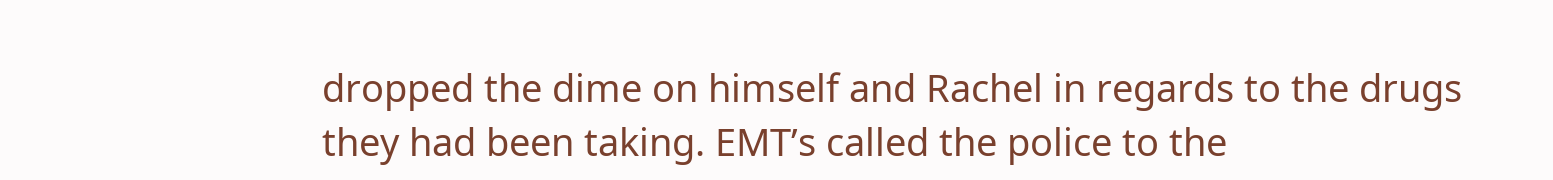dropped the dime on himself and Rachel in regards to the drugs they had been taking. EMT’s called the police to the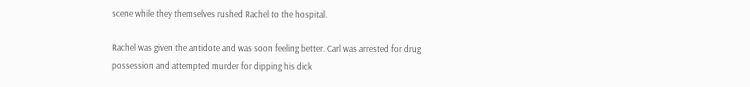scene while they themselves rushed Rachel to the hospital.

Rachel was given the antidote and was soon feeling better. Carl was arrested for drug possession and attempted murder for dipping his dick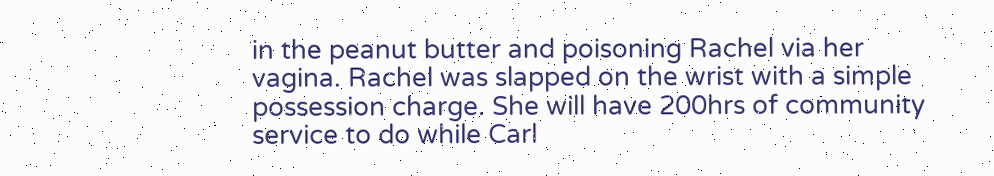in the peanut butter and poisoning Rachel via her vagina. Rachel was slapped on the wrist with a simple possession charge. She will have 200hrs of community service to do while Carl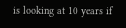is looking at 10 years if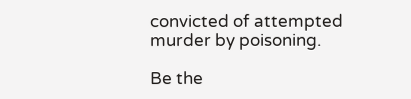convicted of attempted murder by poisoning.

Be the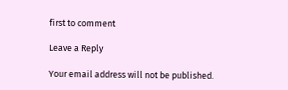first to comment

Leave a Reply

Your email address will not be published.